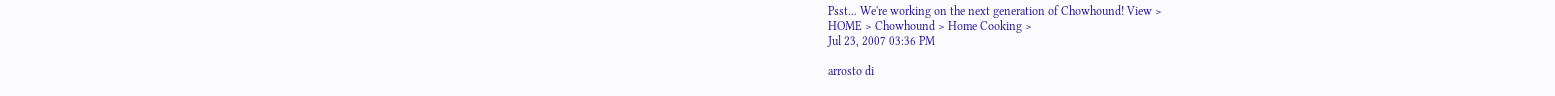Psst... We're working on the next generation of Chowhound! View >
HOME > Chowhound > Home Cooking >
Jul 23, 2007 03:36 PM

arrosto di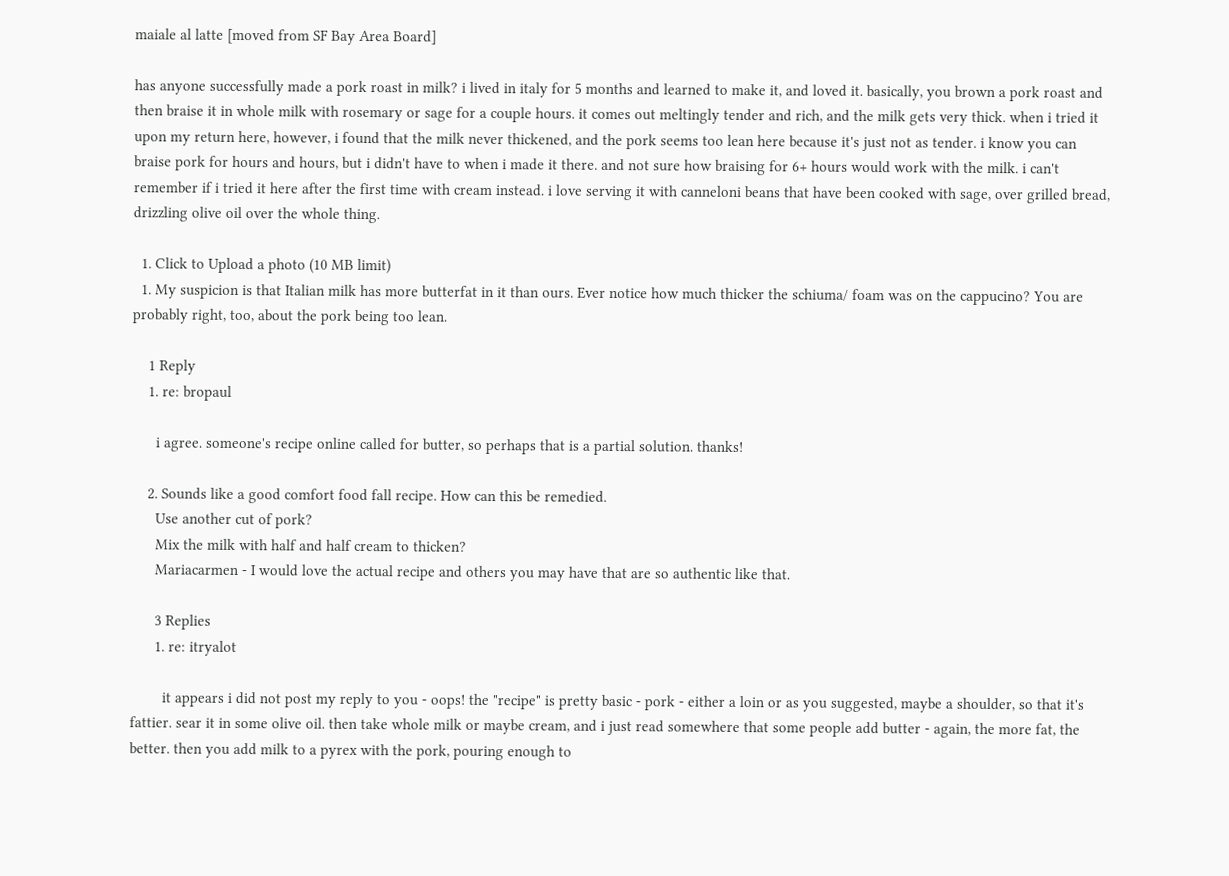maiale al latte [moved from SF Bay Area Board]

has anyone successfully made a pork roast in milk? i lived in italy for 5 months and learned to make it, and loved it. basically, you brown a pork roast and then braise it in whole milk with rosemary or sage for a couple hours. it comes out meltingly tender and rich, and the milk gets very thick. when i tried it upon my return here, however, i found that the milk never thickened, and the pork seems too lean here because it's just not as tender. i know you can braise pork for hours and hours, but i didn't have to when i made it there. and not sure how braising for 6+ hours would work with the milk. i can't remember if i tried it here after the first time with cream instead. i love serving it with canneloni beans that have been cooked with sage, over grilled bread, drizzling olive oil over the whole thing.

  1. Click to Upload a photo (10 MB limit)
  1. My suspicion is that Italian milk has more butterfat in it than ours. Ever notice how much thicker the schiuma/ foam was on the cappucino? You are probably right, too, about the pork being too lean.

    1 Reply
    1. re: bropaul

      i agree. someone's recipe online called for butter, so perhaps that is a partial solution. thanks!

    2. Sounds like a good comfort food fall recipe. How can this be remedied.
      Use another cut of pork?
      Mix the milk with half and half cream to thicken?
      Mariacarmen - I would love the actual recipe and others you may have that are so authentic like that.

      3 Replies
      1. re: itryalot

        it appears i did not post my reply to you - oops! the "recipe" is pretty basic - pork - either a loin or as you suggested, maybe a shoulder, so that it's fattier. sear it in some olive oil. then take whole milk or maybe cream, and i just read somewhere that some people add butter - again, the more fat, the better. then you add milk to a pyrex with the pork, pouring enough to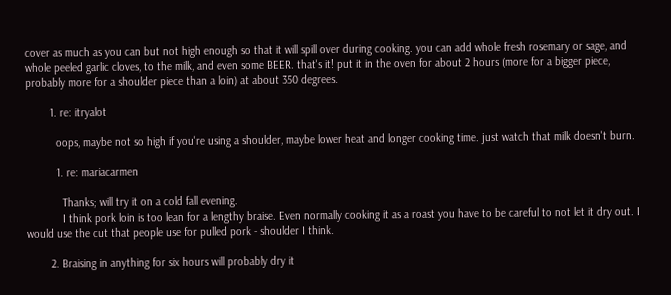cover as much as you can but not high enough so that it will spill over during cooking. you can add whole fresh rosemary or sage, and whole peeled garlic cloves, to the milk, and even some BEER. that's it! put it in the oven for about 2 hours (more for a bigger piece, probably more for a shoulder piece than a loin) at about 350 degrees.

        1. re: itryalot

          oops, maybe not so high if you're using a shoulder, maybe lower heat and longer cooking time. just watch that milk doesn't burn.

          1. re: mariacarmen

            Thanks; will try it on a cold fall evening.
            I think pork loin is too lean for a lengthy braise. Even normally cooking it as a roast you have to be careful to not let it dry out. I would use the cut that people use for pulled pork - shoulder I think.

        2. Braising in anything for six hours will probably dry it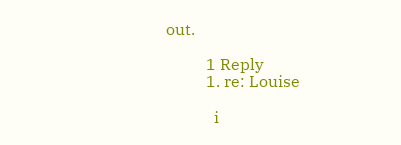out.

          1 Reply
          1. re: Louise

            i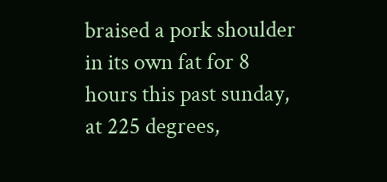braised a pork shoulder in its own fat for 8 hours this past sunday, at 225 degrees,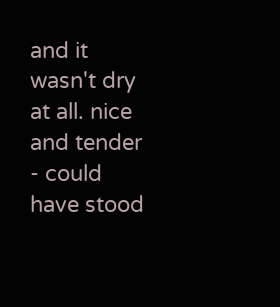and it wasn't dry at all. nice and tender - could have stood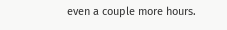even a couple more hours.